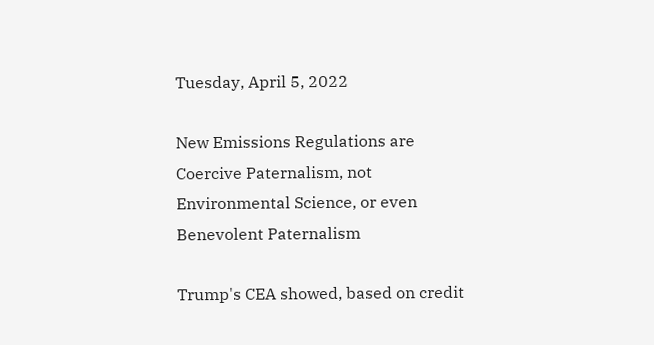Tuesday, April 5, 2022

New Emissions Regulations are Coercive Paternalism, not Environmental Science, or even Benevolent Paternalism

Trump's CEA showed, based on credit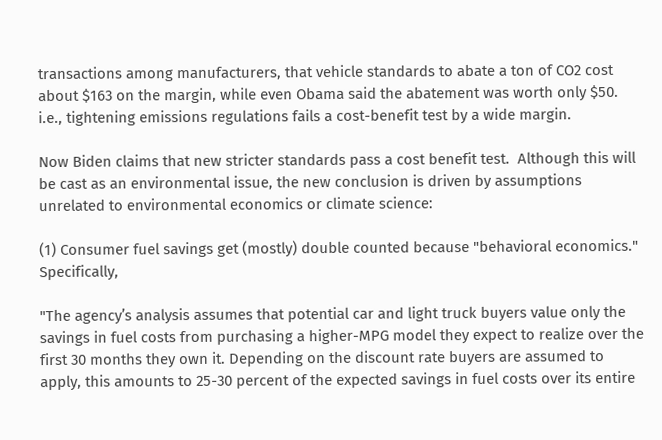transactions among manufacturers, that vehicle standards to abate a ton of CO2 cost about $163 on the margin, while even Obama said the abatement was worth only $50.  i.e., tightening emissions regulations fails a cost-benefit test by a wide margin.

Now Biden claims that new stricter standards pass a cost benefit test.  Although this will be cast as an environmental issue, the new conclusion is driven by assumptions unrelated to environmental economics or climate science:

(1) Consumer fuel savings get (mostly) double counted because "behavioral economics."  Specifically,

"The agency’s analysis assumes that potential car and light truck buyers value only the savings in fuel costs from purchasing a higher-MPG model they expect to realize over the first 30 months they own it. Depending on the discount rate buyers are assumed to apply, this amounts to 25-30 percent of the expected savings in fuel costs over its entire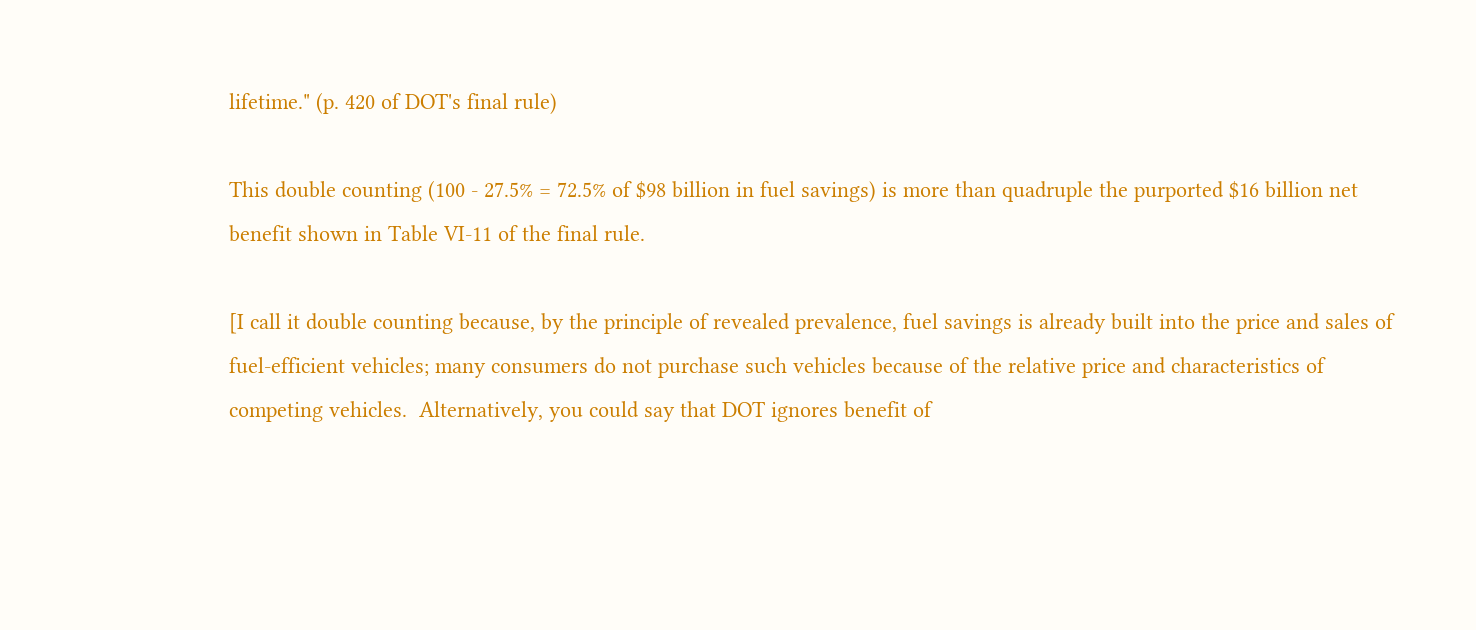lifetime." (p. 420 of DOT's final rule)

This double counting (100 - 27.5% = 72.5% of $98 billion in fuel savings) is more than quadruple the purported $16 billion net benefit shown in Table VI-11 of the final rule.

[I call it double counting because, by the principle of revealed prevalence, fuel savings is already built into the price and sales of fuel-efficient vehicles; many consumers do not purchase such vehicles because of the relative price and characteristics of competing vehicles.  Alternatively, you could say that DOT ignores benefit of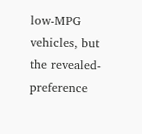low-MPG vehicles, but the revealed-preference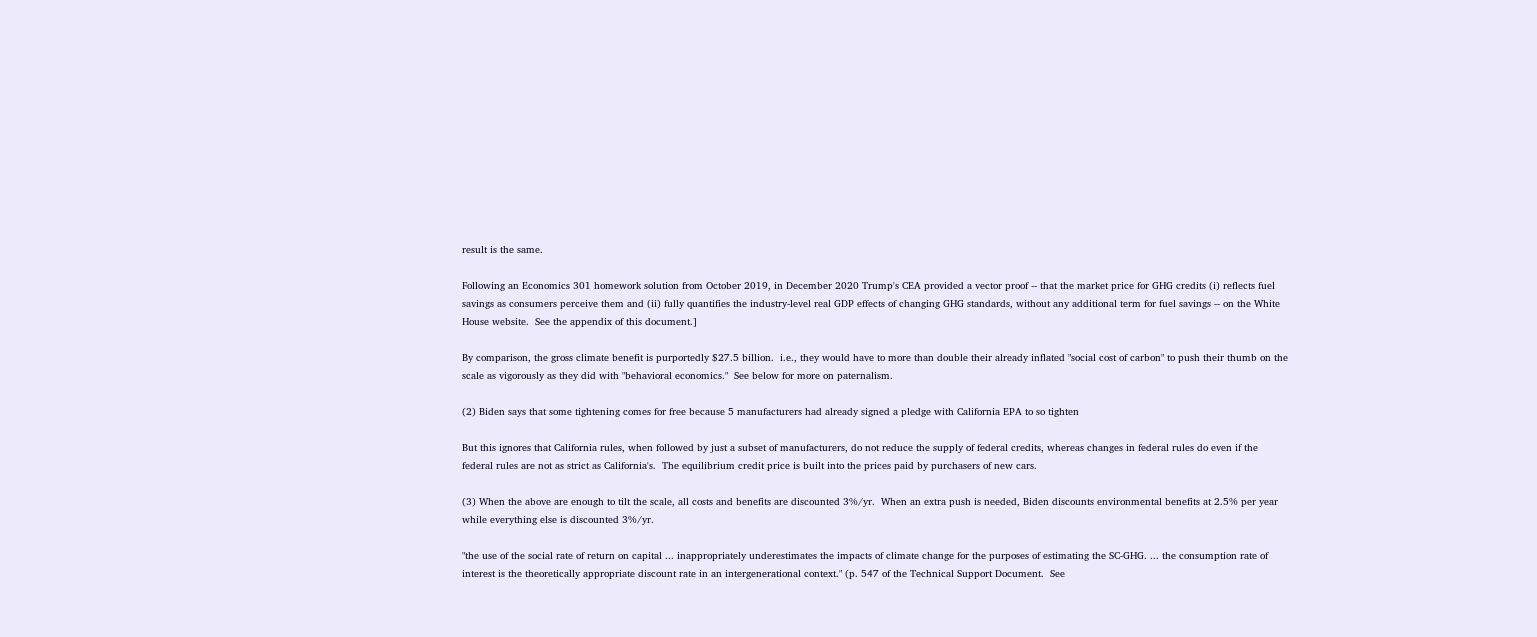result is the same.

Following an Economics 301 homework solution from October 2019, in December 2020 Trump's CEA provided a vector proof -- that the market price for GHG credits (i) reflects fuel savings as consumers perceive them and (ii) fully quantifies the industry-level real GDP effects of changing GHG standards, without any additional term for fuel savings -- on the White House website.  See the appendix of this document.]

By comparison, the gross climate benefit is purportedly $27.5 billion.  i.e., they would have to more than double their already inflated "social cost of carbon" to push their thumb on the scale as vigorously as they did with "behavioral economics."  See below for more on paternalism.

(2) Biden says that some tightening comes for free because 5 manufacturers had already signed a pledge with California EPA to so tighten

But this ignores that California rules, when followed by just a subset of manufacturers, do not reduce the supply of federal credits, whereas changes in federal rules do even if the federal rules are not as strict as California's.  The equilibrium credit price is built into the prices paid by purchasers of new cars.

(3) When the above are enough to tilt the scale, all costs and benefits are discounted 3%/yr.  When an extra push is needed, Biden discounts environmental benefits at 2.5% per year while everything else is discounted 3%/yr.

"the use of the social rate of return on capital ... inappropriately underestimates the impacts of climate change for the purposes of estimating the SC-GHG. ... the consumption rate of interest is the theoretically appropriate discount rate in an intergenerational context." (p. 547 of the Technical Support Document.  See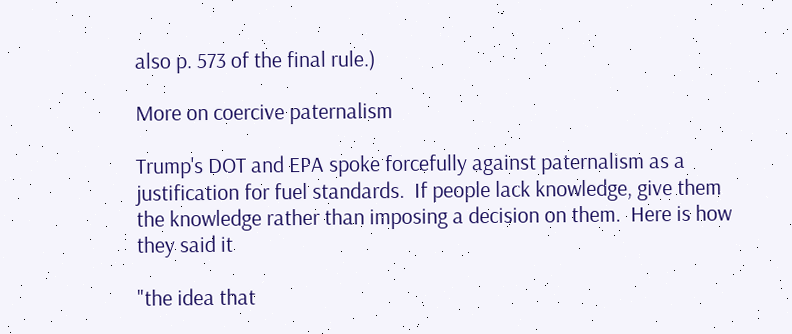also p. 573 of the final rule.)

More on coercive paternalism

Trump's DOT and EPA spoke forcefully against paternalism as a justification for fuel standards.  If people lack knowledge, give them the knowledge rather than imposing a decision on them.  Here is how they said it

"the idea that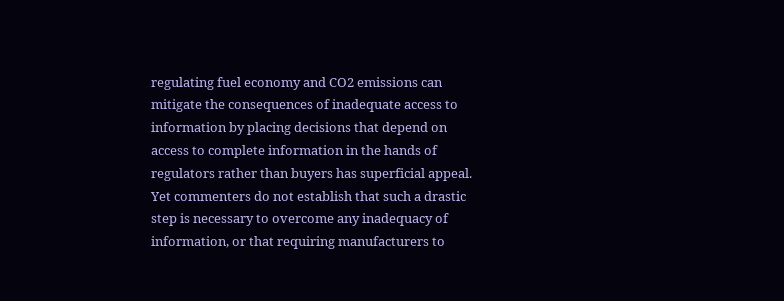regulating fuel economy and CO2 emissions can mitigate the consequences of inadequate access to information by placing decisions that depend on access to complete information in the hands of regulators rather than buyers has superficial appeal. Yet commenters do not establish that such a drastic step is necessary to overcome any inadequacy of information, or that requiring manufacturers to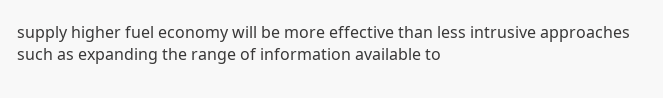supply higher fuel economy will be more effective than less intrusive approaches such as expanding the range of information available to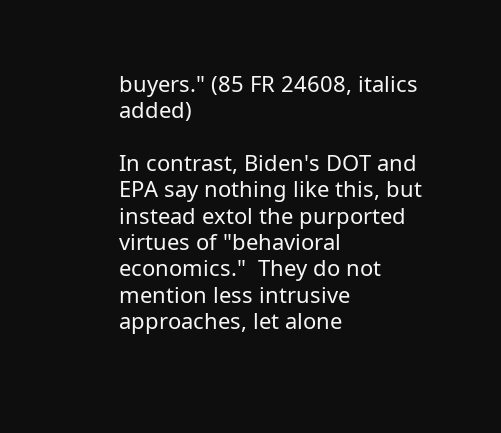buyers." (85 FR 24608, italics added)

In contrast, Biden's DOT and EPA say nothing like this, but instead extol the purported virtues of "behavioral economics."  They do not mention less intrusive approaches, let alone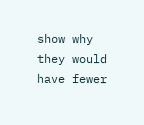show why they would have fewer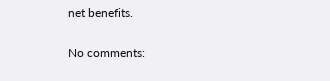net benefits.

No comments: